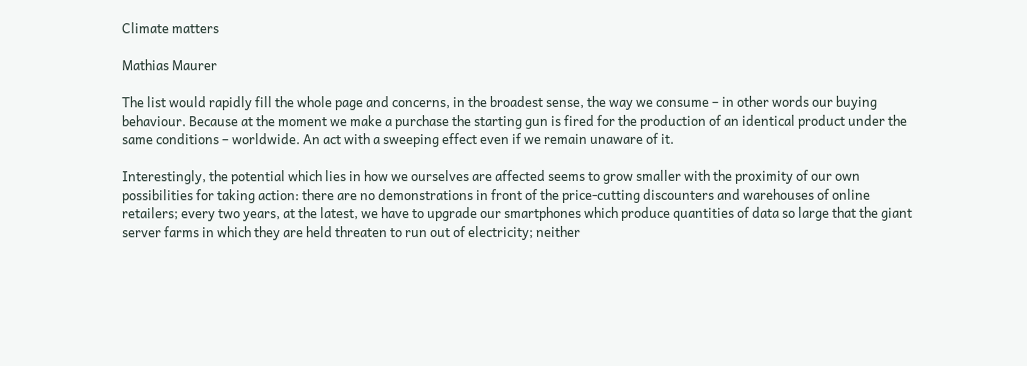Climate matters

Mathias Maurer

The list would rapidly fill the whole page and concerns, in the broadest sense, the way we consume – in other words our buying behaviour. Because at the moment we make a purchase the starting gun is fired for the production of an identical product under the same conditions – worldwide. An act with a sweeping effect even if we remain unaware of it.

Interestingly, the potential which lies in how we ourselves are affected seems to grow smaller with the proximity of our own possibilities for taking action: there are no demonstrations in front of the price-cutting discounters and warehouses of online retailers; every two years, at the latest, we have to upgrade our smartphones which produce quantities of data so large that the giant server farms in which they are held threaten to run out of electricity; neither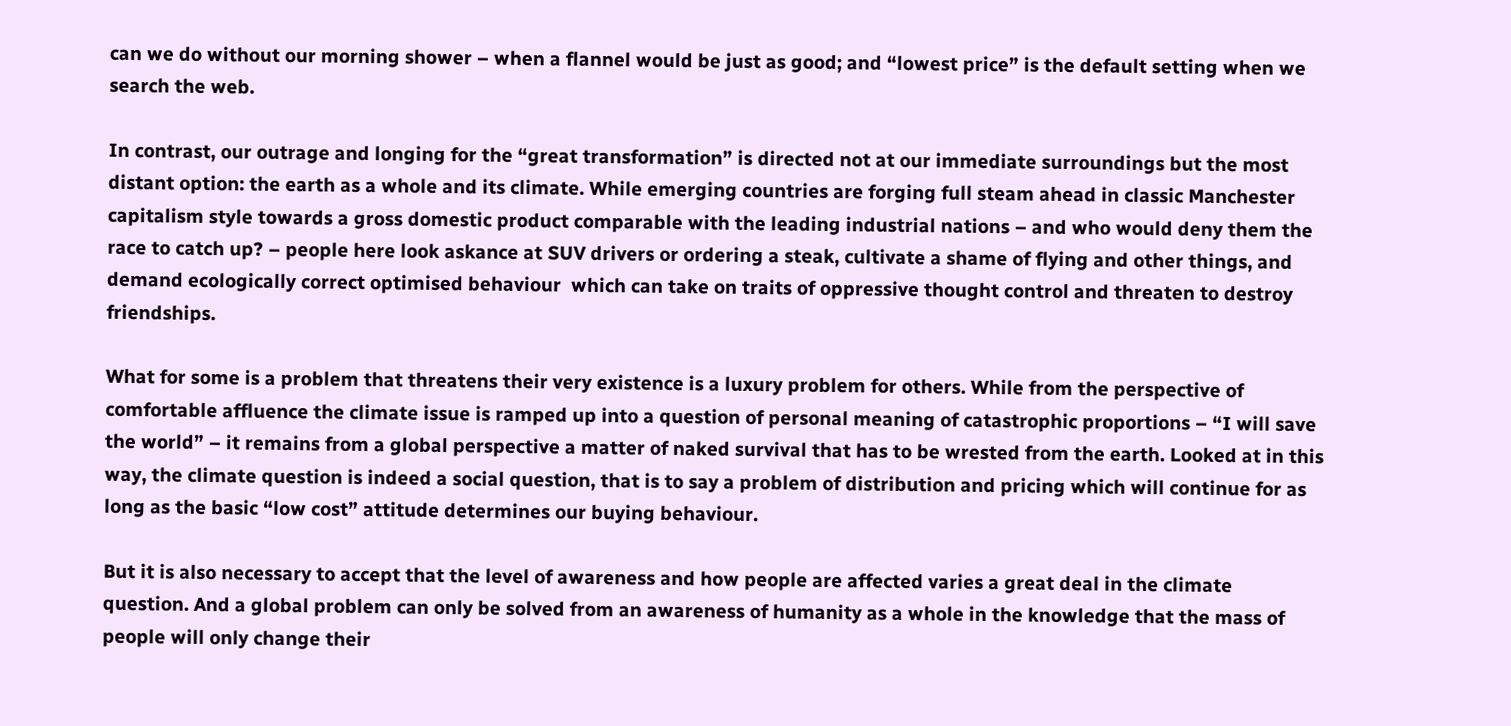can we do without our morning shower – when a flannel would be just as good; and “lowest price” is the default setting when we search the web.

In contrast, our outrage and longing for the “great transformation” is directed not at our immediate surroundings but the most distant option: the earth as a whole and its climate. While emerging countries are forging full steam ahead in classic Manchester capitalism style towards a gross domestic product comparable with the leading industrial nations – and who would deny them the race to catch up? – people here look askance at SUV drivers or ordering a steak, cultivate a shame of flying and other things, and demand ecologically correct optimised behaviour  which can take on traits of oppressive thought control and threaten to destroy friendships.

What for some is a problem that threatens their very existence is a luxury problem for others. While from the perspective of comfortable affluence the climate issue is ramped up into a question of personal meaning of catastrophic proportions – “I will save the world” – it remains from a global perspective a matter of naked survival that has to be wrested from the earth. Looked at in this way, the climate question is indeed a social question, that is to say a problem of distribution and pricing which will continue for as long as the basic “low cost” attitude determines our buying behaviour.

But it is also necessary to accept that the level of awareness and how people are affected varies a great deal in the climate question. And a global problem can only be solved from an awareness of humanity as a whole in the knowledge that the mass of people will only change their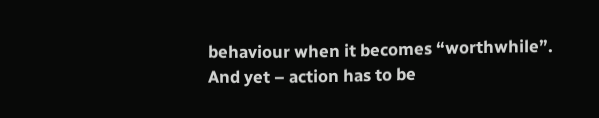behaviour when it becomes “worthwhile”. And yet – action has to be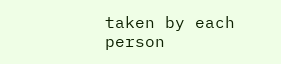taken by each person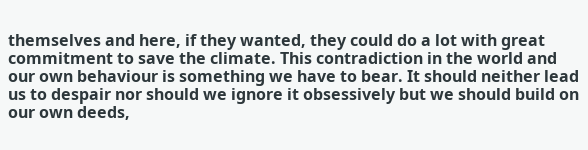themselves and here, if they wanted, they could do a lot with great commitment to save the climate. This contradiction in the world and our own behaviour is something we have to bear. It should neither lead us to despair nor should we ignore it obsessively but we should build on our own deeds,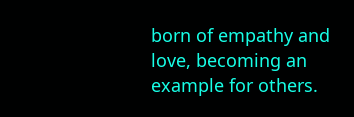born of empathy and love, becoming an example for others.